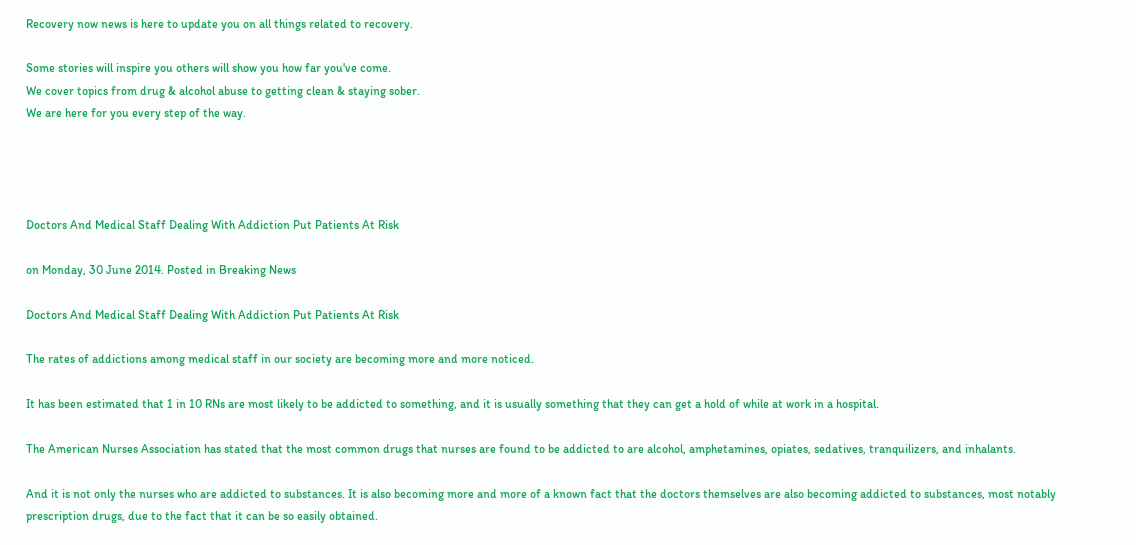Recovery now news is here to update you on all things related to recovery.

Some stories will inspire you others will show you how far you've come.
We cover topics from drug & alcohol abuse to getting clean & staying sober.
We are here for you every step of the way.




Doctors And Medical Staff Dealing With Addiction Put Patients At Risk

on Monday, 30 June 2014. Posted in Breaking News

Doctors And Medical Staff Dealing With Addiction Put Patients At Risk

The rates of addictions among medical staff in our society are becoming more and more noticed.

It has been estimated that 1 in 10 RNs are most likely to be addicted to something, and it is usually something that they can get a hold of while at work in a hospital.

The American Nurses Association has stated that the most common drugs that nurses are found to be addicted to are alcohol, amphetamines, opiates, sedatives, tranquilizers, and inhalants.

And it is not only the nurses who are addicted to substances. It is also becoming more and more of a known fact that the doctors themselves are also becoming addicted to substances, most notably prescription drugs, due to the fact that it can be so easily obtained.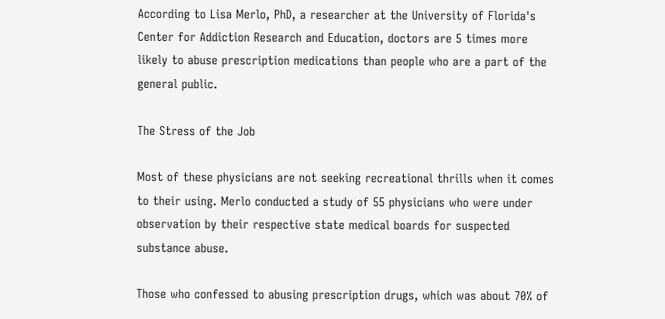According to Lisa Merlo, PhD, a researcher at the University of Florida's Center for Addiction Research and Education, doctors are 5 times more likely to abuse prescription medications than people who are a part of the general public.

The Stress of the Job

Most of these physicians are not seeking recreational thrills when it comes to their using. Merlo conducted a study of 55 physicians who were under observation by their respective state medical boards for suspected substance abuse.

Those who confessed to abusing prescription drugs, which was about 70% of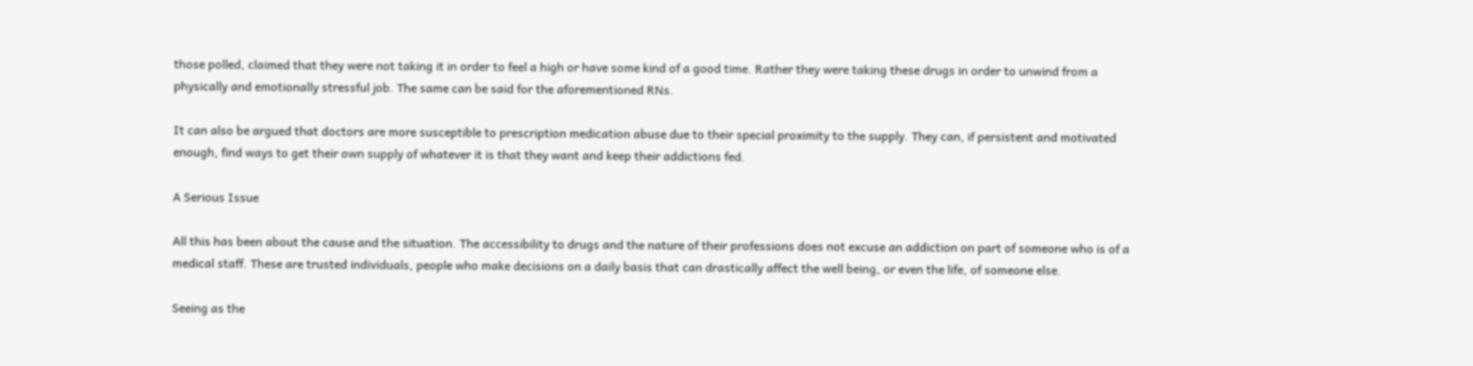those polled, claimed that they were not taking it in order to feel a high or have some kind of a good time. Rather they were taking these drugs in order to unwind from a physically and emotionally stressful job. The same can be said for the aforementioned RNs.

It can also be argued that doctors are more susceptible to prescription medication abuse due to their special proximity to the supply. They can, if persistent and motivated enough, find ways to get their own supply of whatever it is that they want and keep their addictions fed.

A Serious Issue

All this has been about the cause and the situation. The accessibility to drugs and the nature of their professions does not excuse an addiction on part of someone who is of a medical staff. These are trusted individuals, people who make decisions on a daily basis that can drastically affect the well being, or even the life, of someone else.

Seeing as the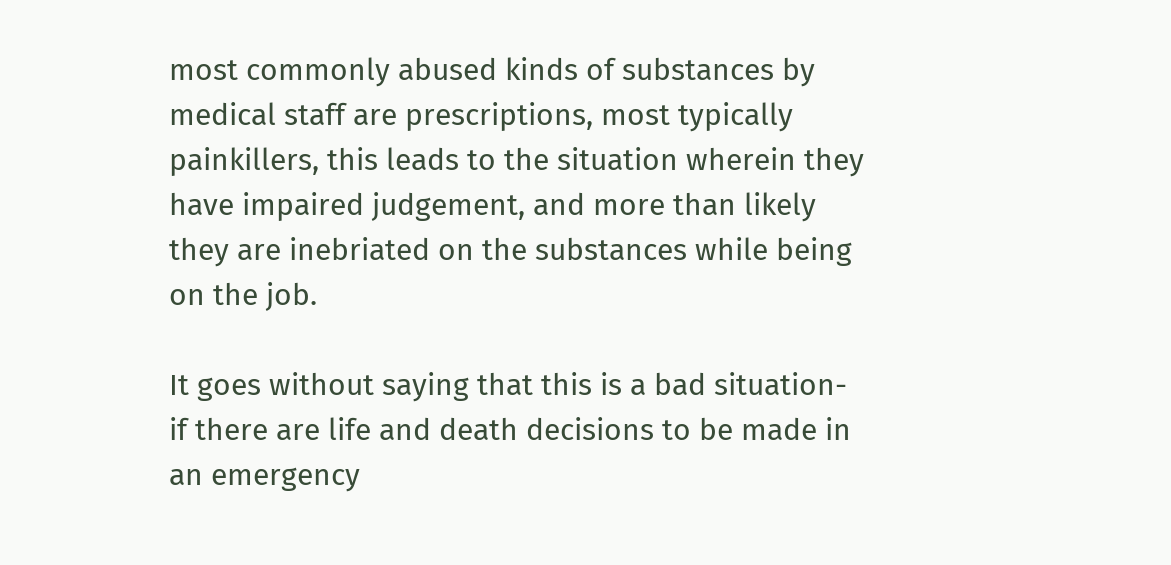most commonly abused kinds of substances by medical staff are prescriptions, most typically painkillers, this leads to the situation wherein they have impaired judgement, and more than likely they are inebriated on the substances while being on the job.

It goes without saying that this is a bad situation- if there are life and death decisions to be made in an emergency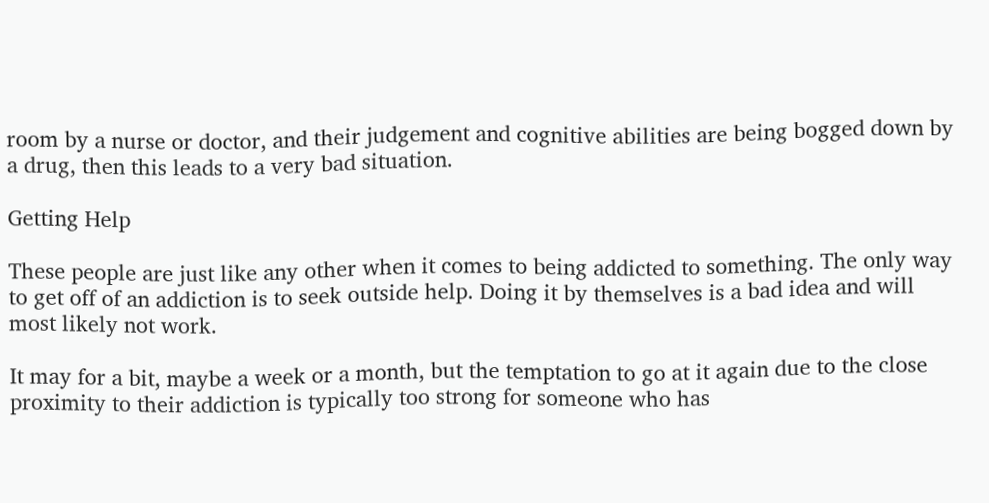room by a nurse or doctor, and their judgement and cognitive abilities are being bogged down by a drug, then this leads to a very bad situation.

Getting Help

These people are just like any other when it comes to being addicted to something. The only way to get off of an addiction is to seek outside help. Doing it by themselves is a bad idea and will most likely not work.

It may for a bit, maybe a week or a month, but the temptation to go at it again due to the close proximity to their addiction is typically too strong for someone who has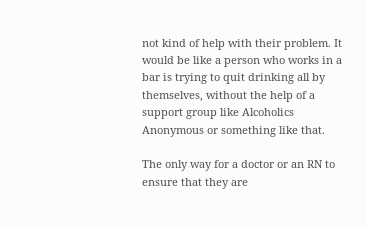not kind of help with their problem. It would be like a person who works in a bar is trying to quit drinking all by themselves, without the help of a support group like Alcoholics Anonymous or something like that.

The only way for a doctor or an RN to ensure that they are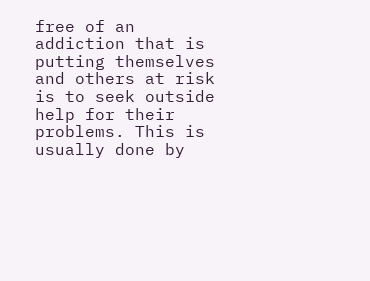free of an addiction that is putting themselves and others at risk is to seek outside help for their problems. This is usually done by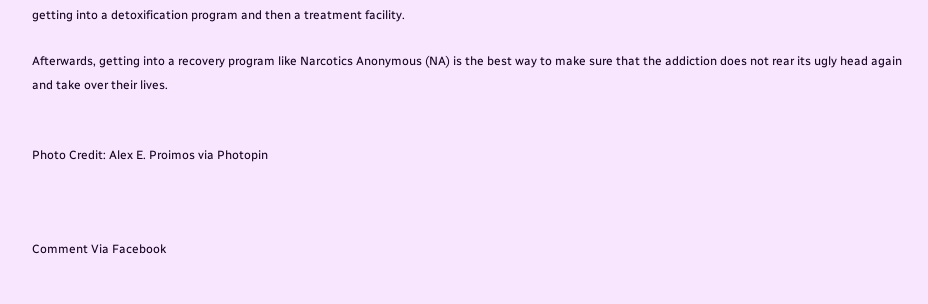getting into a detoxification program and then a treatment facility.

Afterwards, getting into a recovery program like Narcotics Anonymous (NA) is the best way to make sure that the addiction does not rear its ugly head again and take over their lives.


Photo Credit: Alex E. Proimos via Photopin



Comment Via Facebook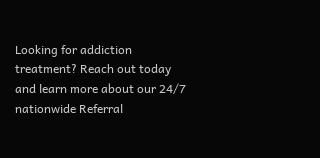Looking for addiction treatment? Reach out today and learn more about our 24/7 nationwide Referral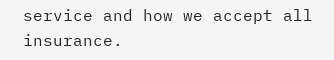service and how we accept all insurance.